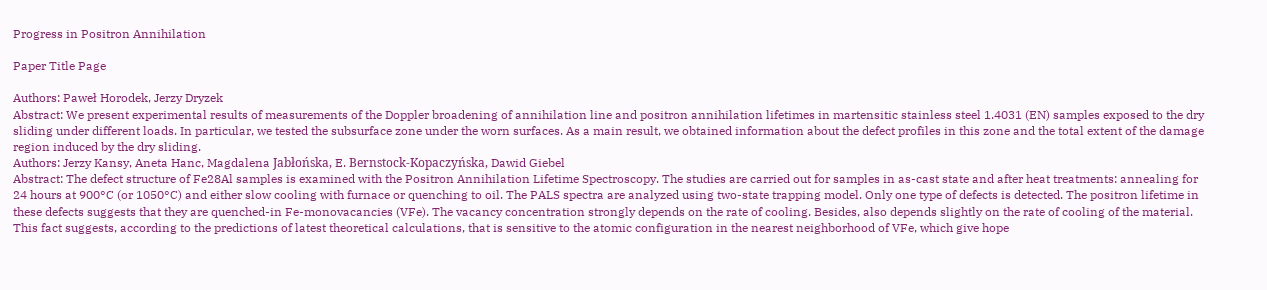Progress in Positron Annihilation

Paper Title Page

Authors: Paweł Horodek, Jerzy Dryzek
Abstract: We present experimental results of measurements of the Doppler broadening of annihilation line and positron annihilation lifetimes in martensitic stainless steel 1.4031 (EN) samples exposed to the dry sliding under different loads. In particular, we tested the subsurface zone under the worn surfaces. As a main result, we obtained information about the defect profiles in this zone and the total extent of the damage region induced by the dry sliding.
Authors: Jerzy Kansy, Aneta Hanc, Magdalena Jabłońska, E. Bernstock-Kopaczyńska, Dawid Giebel
Abstract: The defect structure of Fe28Al samples is examined with the Positron Annihilation Lifetime Spectroscopy. The studies are carried out for samples in as-cast state and after heat treatments: annealing for 24 hours at 900°C (or 1050°C) and either slow cooling with furnace or quenching to oil. The PALS spectra are analyzed using two-state trapping model. Only one type of defects is detected. The positron lifetime in these defects suggests that they are quenched-in Fe-monovacancies (VFe). The vacancy concentration strongly depends on the rate of cooling. Besides, also depends slightly on the rate of cooling of the material. This fact suggests, according to the predictions of latest theoretical calculations, that is sensitive to the atomic configuration in the nearest neighborhood of VFe, which give hope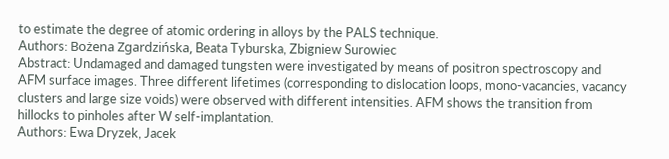to estimate the degree of atomic ordering in alloys by the PALS technique.
Authors: Bożena Zgardzińska, Beata Tyburska, Zbigniew Surowiec
Abstract: Undamaged and damaged tungsten were investigated by means of positron spectroscopy and AFM surface images. Three different lifetimes (corresponding to dislocation loops, mono-vacancies, vacancy clusters and large size voids) were observed with different intensities. AFM shows the transition from hillocks to pinholes after W self-implantation.
Authors: Ewa Dryzek, Jacek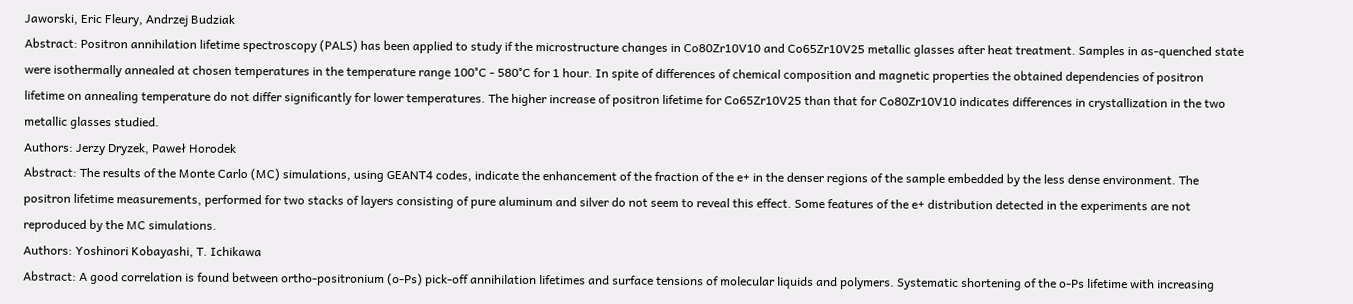Jaworski, Eric Fleury, Andrzej Budziak
Abstract: Positron annihilation lifetime spectroscopy (PALS) has been applied to study if the microstructure changes in Co80Zr10V10 and Co65Zr10V25 metallic glasses after heat treatment. Samples in as-quenched state were isothermally annealed at chosen temperatures in the temperature range 100°C - 580°C for 1 hour. In spite of differences of chemical composition and magnetic properties the obtained dependencies of positron lifetime on annealing temperature do not differ significantly for lower temperatures. The higher increase of positron lifetime for Co65Zr10V25 than that for Co80Zr10V10 indicates differences in crystallization in the two metallic glasses studied.
Authors: Jerzy Dryzek, Paweł Horodek
Abstract: The results of the Monte Carlo (MC) simulations, using GEANT4 codes, indicate the enhancement of the fraction of the e+ in the denser regions of the sample embedded by the less dense environment. The positron lifetime measurements, performed for two stacks of layers consisting of pure aluminum and silver do not seem to reveal this effect. Some features of the e+ distribution detected in the experiments are not reproduced by the MC simulations.
Authors: Yoshinori Kobayashi, T. Ichikawa
Abstract: A good correlation is found between ortho-positronium (o-Ps) pick-off annihilation lifetimes and surface tensions of molecular liquids and polymers. Systematic shortening of the o-Ps lifetime with increasing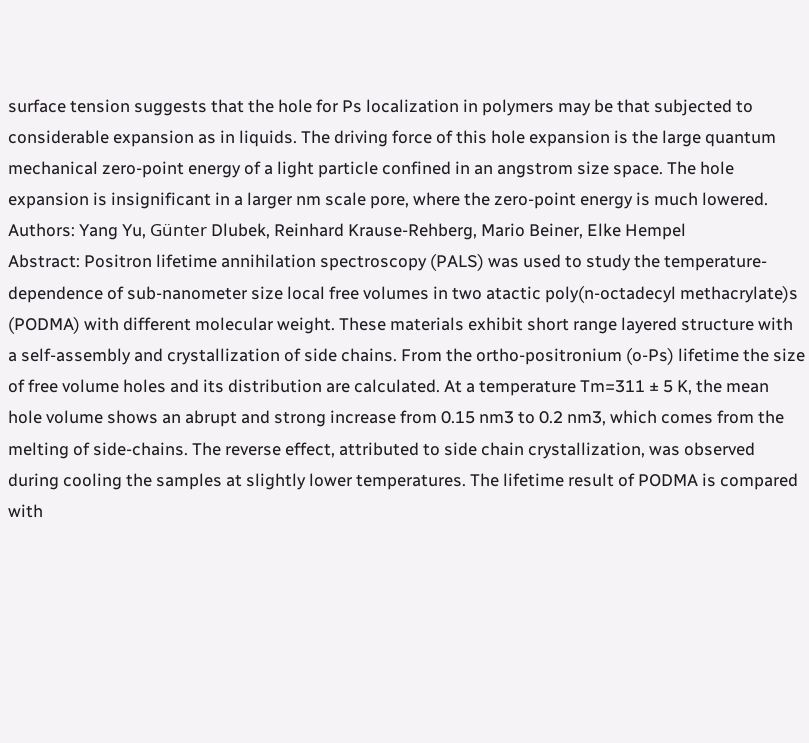surface tension suggests that the hole for Ps localization in polymers may be that subjected to considerable expansion as in liquids. The driving force of this hole expansion is the large quantum mechanical zero-point energy of a light particle confined in an angstrom size space. The hole expansion is insignificant in a larger nm scale pore, where the zero-point energy is much lowered.
Authors: Yang Yu, Günter Dlubek, Reinhard Krause-Rehberg, Mario Beiner, Elke Hempel
Abstract: Positron lifetime annihilation spectroscopy (PALS) was used to study the temperature- dependence of sub-nanometer size local free volumes in two atactic poly(n-octadecyl methacrylate)s (PODMA) with different molecular weight. These materials exhibit short range layered structure with a self-assembly and crystallization of side chains. From the ortho-positronium (o-Ps) lifetime the size of free volume holes and its distribution are calculated. At a temperature Tm=311 ± 5 K, the mean hole volume shows an abrupt and strong increase from 0.15 nm3 to 0.2 nm3, which comes from the melting of side-chains. The reverse effect, attributed to side chain crystallization, was observed during cooling the samples at slightly lower temperatures. The lifetime result of PODMA is compared with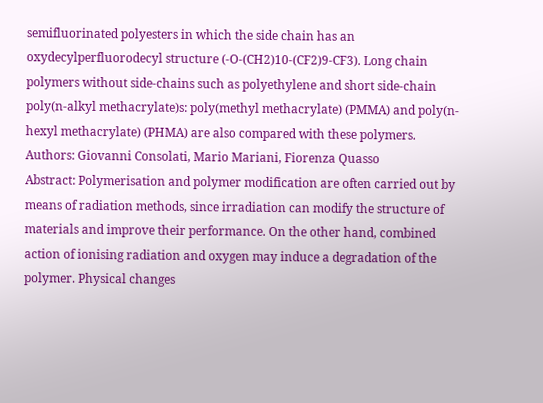semifluorinated polyesters in which the side chain has an oxydecylperfluorodecyl structure (-O-(CH2)10-(CF2)9-CF3). Long chain polymers without side-chains such as polyethylene and short side-chain poly(n-alkyl methacrylate)s: poly(methyl methacrylate) (PMMA) and poly(n-hexyl methacrylate) (PHMA) are also compared with these polymers.
Authors: Giovanni Consolati, Mario Mariani, Fiorenza Quasso
Abstract: Polymerisation and polymer modification are often carried out by means of radiation methods, since irradiation can modify the structure of materials and improve their performance. On the other hand, combined action of ionising radiation and oxygen may induce a degradation of the polymer. Physical changes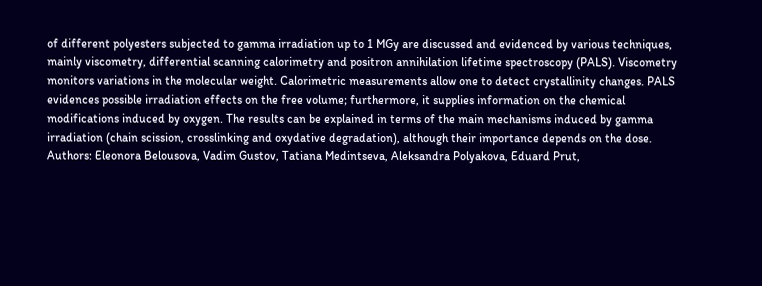of different polyesters subjected to gamma irradiation up to 1 MGy are discussed and evidenced by various techniques, mainly viscometry, differential scanning calorimetry and positron annihilation lifetime spectroscopy (PALS). Viscometry monitors variations in the molecular weight. Calorimetric measurements allow one to detect crystallinity changes. PALS evidences possible irradiation effects on the free volume; furthermore, it supplies information on the chemical modifications induced by oxygen. The results can be explained in terms of the main mechanisms induced by gamma irradiation (chain scission, crosslinking and oxydative degradation), although their importance depends on the dose.
Authors: Eleonora Belousova, Vadim Gustov, Tatiana Medintseva, Aleksandra Polyakova, Eduard Prut,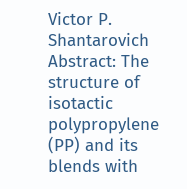Victor P. Shantarovich
Abstract: The structure of isotactic polypropylene (PP) and its blends with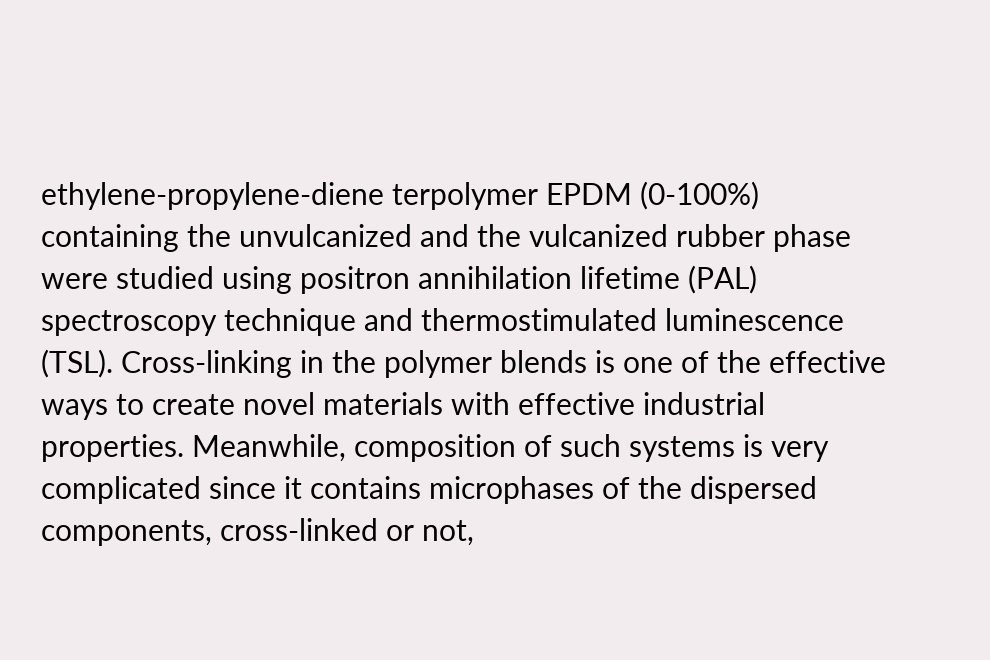ethylene-propylene-diene terpolymer EPDM (0-100%) containing the unvulcanized and the vulcanized rubber phase were studied using positron annihilation lifetime (PAL) spectroscopy technique and thermostimulated luminescence (TSL). Cross-linking in the polymer blends is one of the effective ways to create novel materials with effective industrial properties. Meanwhile, composition of such systems is very complicated since it contains microphases of the dispersed components, cross-linked or not,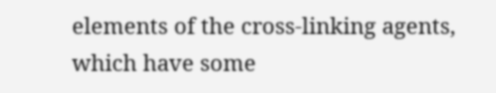elements of the cross-linking agents, which have some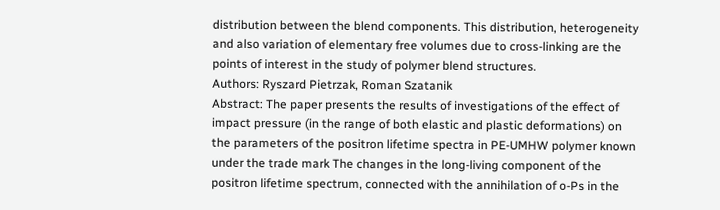distribution between the blend components. This distribution, heterogeneity and also variation of elementary free volumes due to cross-linking are the points of interest in the study of polymer blend structures.
Authors: Ryszard Pietrzak, Roman Szatanik
Abstract: The paper presents the results of investigations of the effect of impact pressure (in the range of both elastic and plastic deformations) on the parameters of the positron lifetime spectra in PE-UMHW polymer known under the trade mark The changes in the long-living component of the positron lifetime spectrum, connected with the annihilation of o-Ps in the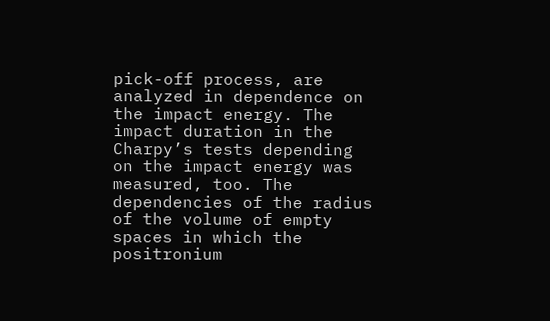pick-off process, are analyzed in dependence on the impact energy. The impact duration in the Charpy’s tests depending on the impact energy was measured, too. The dependencies of the radius of the volume of empty spaces in which the positronium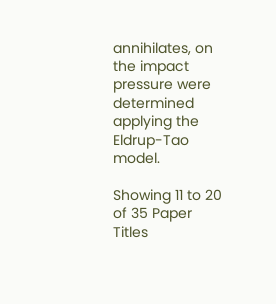annihilates, on the impact pressure were determined applying the Eldrup-Tao model.

Showing 11 to 20 of 35 Paper Titles